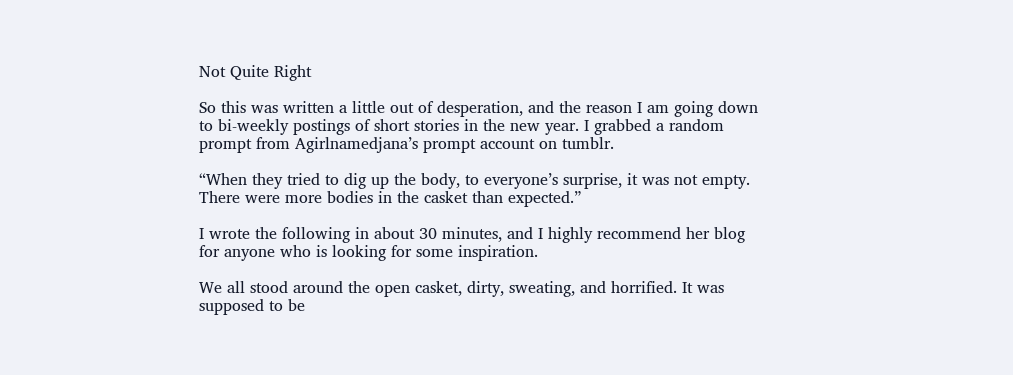Not Quite Right

So this was written a little out of desperation, and the reason I am going down to bi-weekly postings of short stories in the new year. I grabbed a random prompt from Agirlnamedjana’s prompt account on tumblr.

“When they tried to dig up the body, to everyone’s surprise, it was not empty. There were more bodies in the casket than expected.”

I wrote the following in about 30 minutes, and I highly recommend her blog for anyone who is looking for some inspiration.

We all stood around the open casket, dirty, sweating, and horrified. It was supposed to be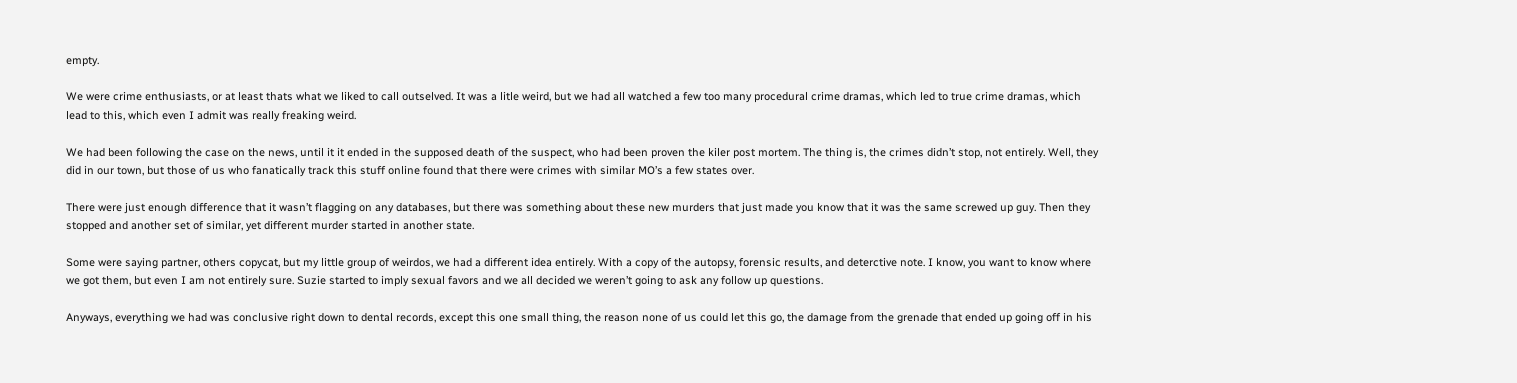empty.

We were crime enthusiasts, or at least thats what we liked to call outselved. It was a litle weird, but we had all watched a few too many procedural crime dramas, which led to true crime dramas, which lead to this, which even I admit was really freaking weird.

We had been following the case on the news, until it it ended in the supposed death of the suspect, who had been proven the kiler post mortem. The thing is, the crimes didn’t stop, not entirely. Well, they did in our town, but those of us who fanatically track this stuff online found that there were crimes with similar MO’s a few states over.

There were just enough difference that it wasn’t flagging on any databases, but there was something about these new murders that just made you know that it was the same screwed up guy. Then they stopped and another set of similar, yet different murder started in another state.

Some were saying partner, others copycat, but my little group of weirdos, we had a different idea entirely. With a copy of the autopsy, forensic results, and deterctive note. I know, you want to know where we got them, but even I am not entirely sure. Suzie started to imply sexual favors and we all decided we weren’t going to ask any follow up questions.

Anyways, everything we had was conclusive right down to dental records, except this one small thing, the reason none of us could let this go, the damage from the grenade that ended up going off in his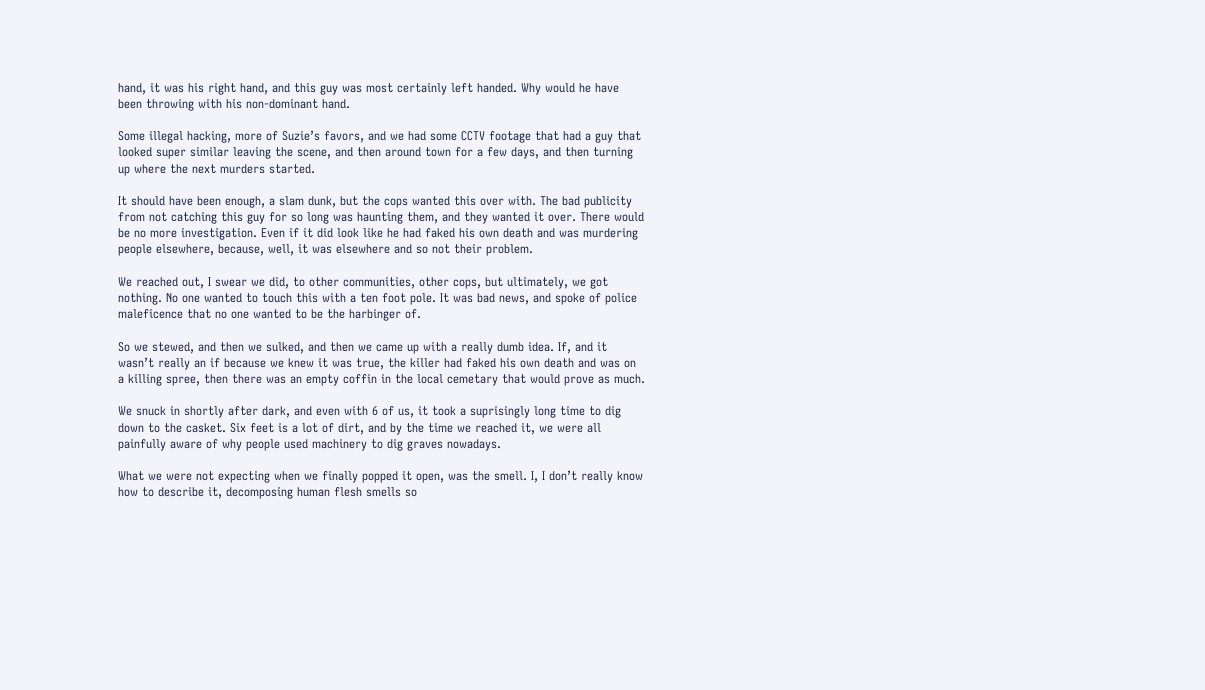hand, it was his right hand, and this guy was most certainly left handed. Why would he have been throwing with his non-dominant hand.

Some illegal hacking, more of Suzie’s favors, and we had some CCTV footage that had a guy that looked super similar leaving the scene, and then around town for a few days, and then turning up where the next murders started.

It should have been enough, a slam dunk, but the cops wanted this over with. The bad publicity from not catching this guy for so long was haunting them, and they wanted it over. There would be no more investigation. Even if it did look like he had faked his own death and was murdering people elsewhere, because, well, it was elsewhere and so not their problem.

We reached out, I swear we did, to other communities, other cops, but ultimately, we got nothing. No one wanted to touch this with a ten foot pole. It was bad news, and spoke of police maleficence that no one wanted to be the harbinger of.

So we stewed, and then we sulked, and then we came up with a really dumb idea. If, and it wasn’t really an if because we knew it was true, the killer had faked his own death and was on a killing spree, then there was an empty coffin in the local cemetary that would prove as much.

We snuck in shortly after dark, and even with 6 of us, it took a suprisingly long time to dig down to the casket. Six feet is a lot of dirt, and by the time we reached it, we were all painfully aware of why people used machinery to dig graves nowadays.

What we were not expecting when we finally popped it open, was the smell. I, I don’t really know how to describe it, decomposing human flesh smells so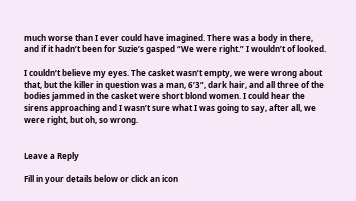much worse than I ever could have imagined. There was a body in there, and if it hadn’t been for Suzie’s gasped “We were right.” I wouldn’t of looked.

I couldn’t believe my eyes. The casket wasn’t empty, we were wrong about that, but the killer in question was a man, 6’3”, dark hair, and all three of the bodies jammed in the casket were short blond women. I could hear the sirens approaching and I wasn’t sure what I was going to say, after all, we were right, but oh, so wrong.


Leave a Reply

Fill in your details below or click an icon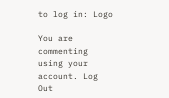to log in: Logo

You are commenting using your account. Log Out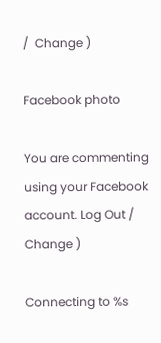/  Change )

Facebook photo

You are commenting using your Facebook account. Log Out /  Change )

Connecting to %s